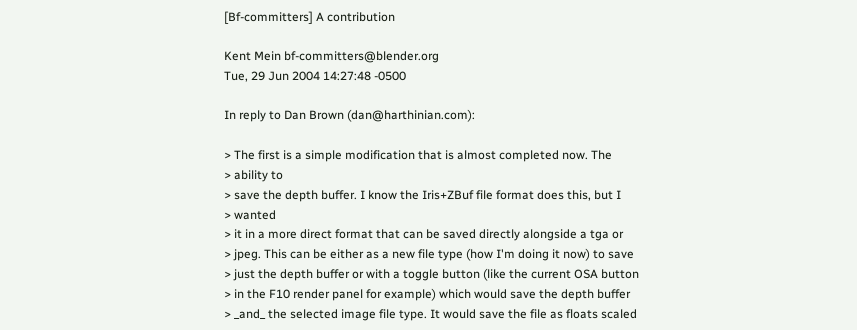[Bf-committers] A contribution

Kent Mein bf-committers@blender.org
Tue, 29 Jun 2004 14:27:48 -0500

In reply to Dan Brown (dan@harthinian.com):

> The first is a simple modification that is almost completed now. The
> ability to
> save the depth buffer. I know the Iris+ZBuf file format does this, but I
> wanted
> it in a more direct format that can be saved directly alongside a tga or
> jpeg. This can be either as a new file type (how I'm doing it now) to save
> just the depth buffer or with a toggle button (like the current OSA button
> in the F10 render panel for example) which would save the depth buffer
> _and_ the selected image file type. It would save the file as floats scaled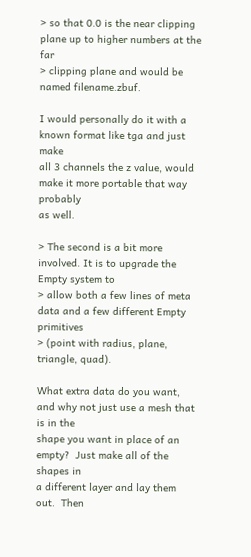> so that 0.0 is the near clipping plane up to higher numbers at the far
> clipping plane and would be named filename.zbuf.

I would personally do it with a known format like tga and just make
all 3 channels the z value, would make it more portable that way probably
as well.

> The second is a bit more involved. It is to upgrade the Empty system to
> allow both a few lines of meta data and a few different Empty primitives
> (point with radius, plane, triangle, quad).

What extra data do you want, and why not just use a mesh that is in the
shape you want in place of an empty?  Just make all of the shapes in
a different layer and lay them out.  Then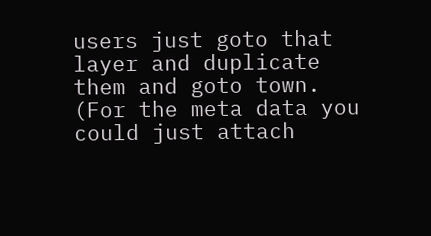users just goto that
layer and duplicate them and goto town.
(For the meta data you could just attach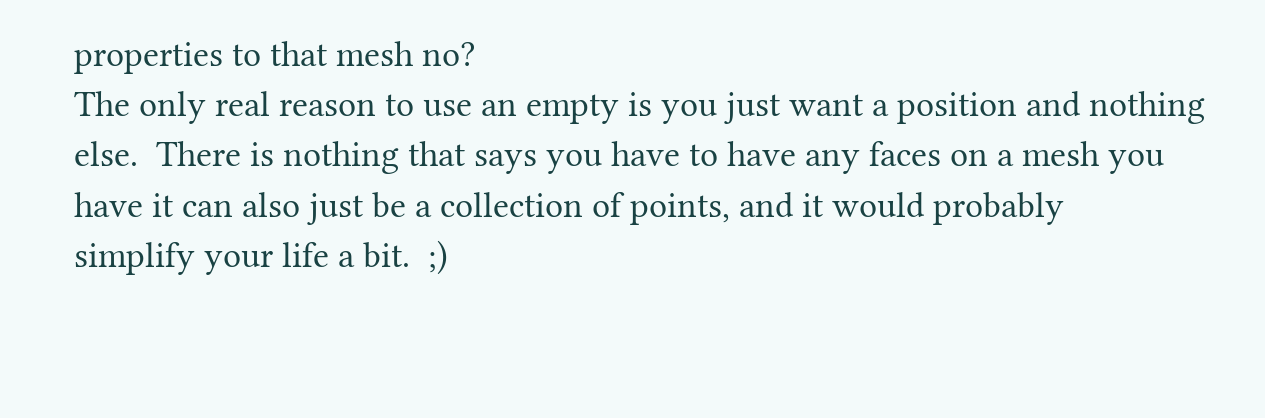properties to that mesh no?
The only real reason to use an empty is you just want a position and nothing
else.  There is nothing that says you have to have any faces on a mesh you
have it can also just be a collection of points, and it would probably
simplify your life a bit.  ;)